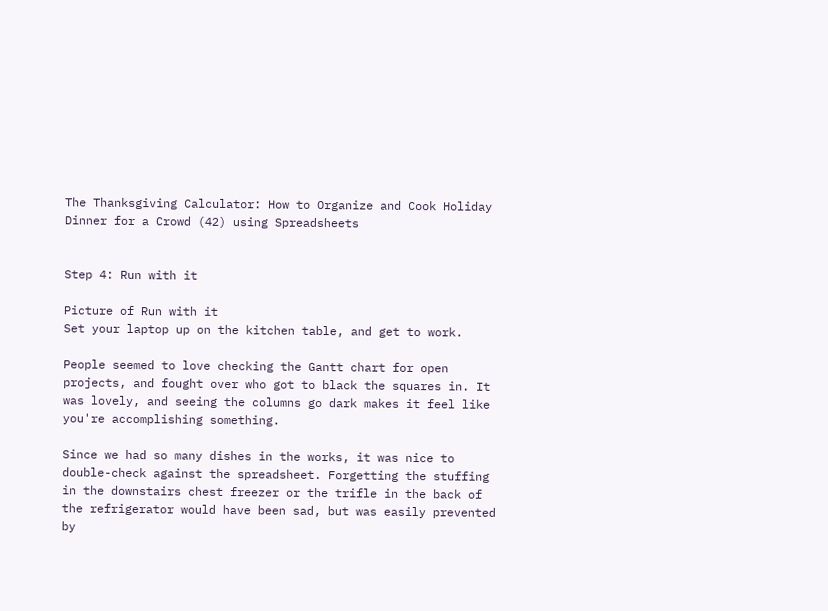The Thanksgiving Calculator: How to Organize and Cook Holiday Dinner for a Crowd (42) using Spreadsheets


Step 4: Run with it

Picture of Run with it
Set your laptop up on the kitchen table, and get to work.

People seemed to love checking the Gantt chart for open projects, and fought over who got to black the squares in. It was lovely, and seeing the columns go dark makes it feel like you're accomplishing something.

Since we had so many dishes in the works, it was nice to double-check against the spreadsheet. Forgetting the stuffing in the downstairs chest freezer or the trifle in the back of the refrigerator would have been sad, but was easily prevented by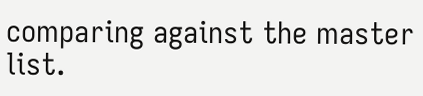comparing against the master list.